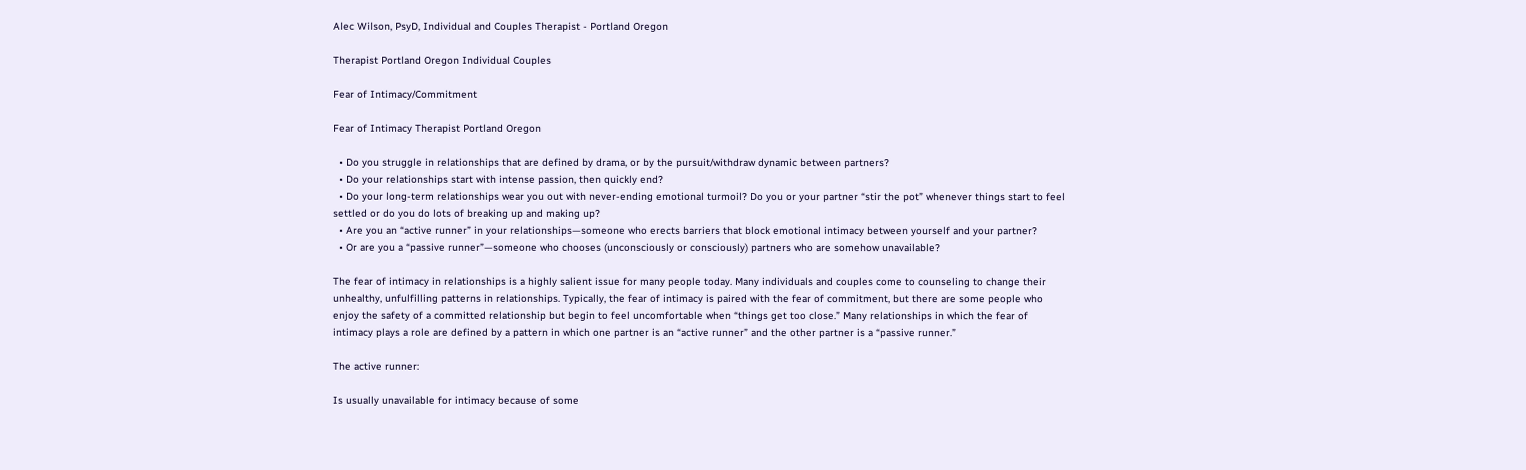Alec Wilson, PsyD, Individual and Couples Therapist - Portland Oregon

Therapist Portland Oregon Individual Couples

Fear of Intimacy/Commitment

Fear of Intimacy Therapist Portland Oregon

  • Do you struggle in relationships that are defined by drama, or by the pursuit/withdraw dynamic between partners?
  • Do your relationships start with intense passion, then quickly end?
  • Do your long-term relationships wear you out with never-ending emotional turmoil? Do you or your partner “stir the pot” whenever things start to feel settled or do you do lots of breaking up and making up?
  • Are you an “active runner” in your relationships—someone who erects barriers that block emotional intimacy between yourself and your partner?
  • Or are you a “passive runner”—someone who chooses (unconsciously or consciously) partners who are somehow unavailable?

The fear of intimacy in relationships is a highly salient issue for many people today. Many individuals and couples come to counseling to change their unhealthy, unfulfilling patterns in relationships. Typically, the fear of intimacy is paired with the fear of commitment, but there are some people who enjoy the safety of a committed relationship but begin to feel uncomfortable when “things get too close.” Many relationships in which the fear of intimacy plays a role are defined by a pattern in which one partner is an “active runner” and the other partner is a “passive runner.”

The active runner:

Is usually unavailable for intimacy because of some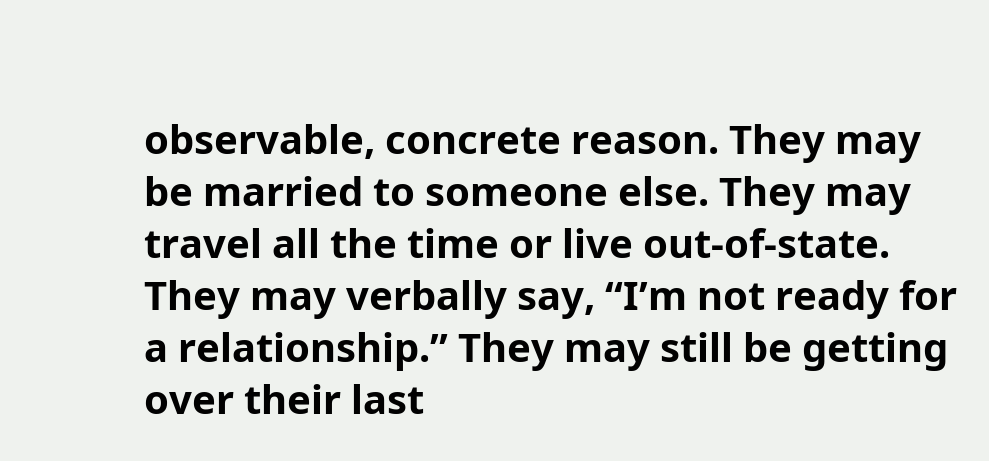observable, concrete reason. They may be married to someone else. They may travel all the time or live out-of-state. They may verbally say, “I’m not ready for a relationship.” They may still be getting over their last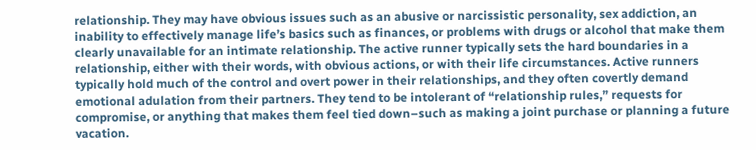relationship. They may have obvious issues such as an abusive or narcissistic personality, sex addiction, an inability to effectively manage life’s basics such as finances, or problems with drugs or alcohol that make them clearly unavailable for an intimate relationship. The active runner typically sets the hard boundaries in a relationship, either with their words, with obvious actions, or with their life circumstances. Active runners typically hold much of the control and overt power in their relationships, and they often covertly demand emotional adulation from their partners. They tend to be intolerant of “relationship rules,” requests for compromise, or anything that makes them feel tied down–such as making a joint purchase or planning a future vacation.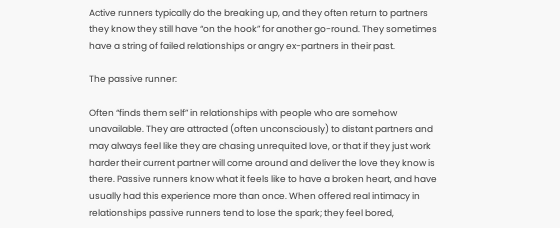Active runners typically do the breaking up, and they often return to partners they know they still have “on the hook” for another go-round. They sometimes have a string of failed relationships or angry ex-partners in their past.

The passive runner:

Often “finds them self” in relationships with people who are somehow unavailable. They are attracted (often unconsciously) to distant partners and may always feel like they are chasing unrequited love, or that if they just work harder their current partner will come around and deliver the love they know is there. Passive runners know what it feels like to have a broken heart, and have usually had this experience more than once. When offered real intimacy in relationships passive runners tend to lose the spark; they feel bored,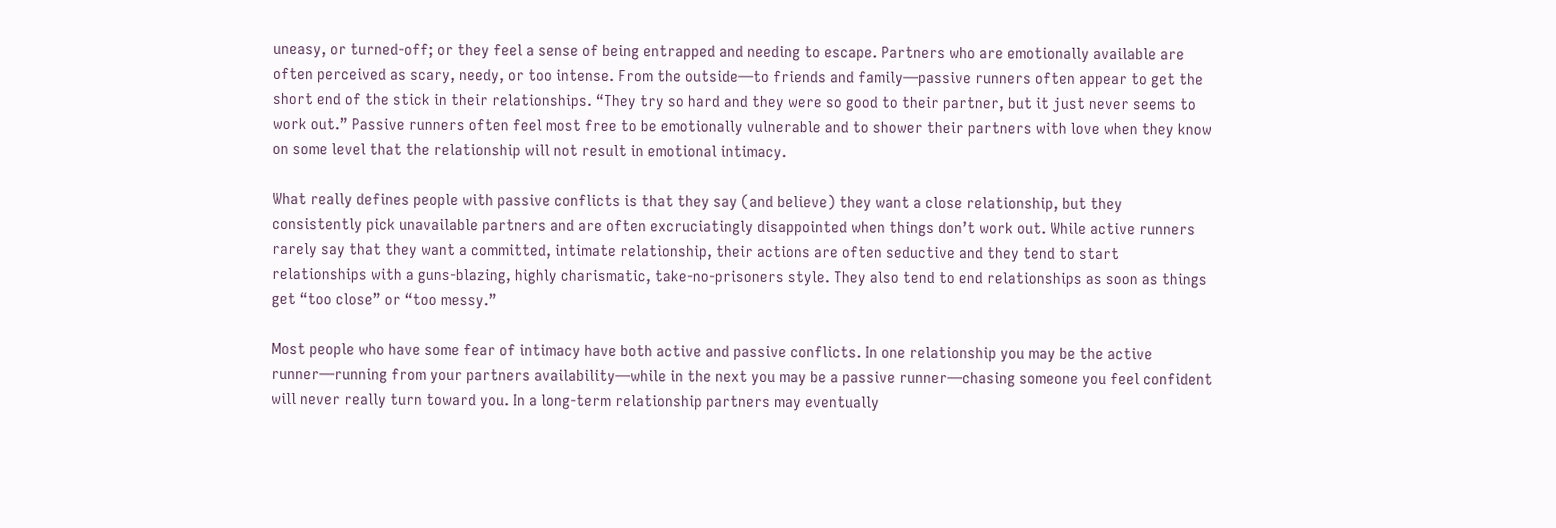uneasy, or turned-off; or they feel a sense of being entrapped and needing to escape. Partners who are emotionally available are often perceived as scary, needy, or too intense. From the outside—to friends and family—passive runners often appear to get the short end of the stick in their relationships. “They try so hard and they were so good to their partner, but it just never seems to work out.” Passive runners often feel most free to be emotionally vulnerable and to shower their partners with love when they know on some level that the relationship will not result in emotional intimacy.

What really defines people with passive conflicts is that they say (and believe) they want a close relationship, but they consistently pick unavailable partners and are often excruciatingly disappointed when things don’t work out. While active runners rarely say that they want a committed, intimate relationship, their actions are often seductive and they tend to start relationships with a guns-blazing, highly charismatic, take-no-prisoners style. They also tend to end relationships as soon as things get “too close” or “too messy.”

Most people who have some fear of intimacy have both active and passive conflicts. In one relationship you may be the active runner—running from your partners availability—while in the next you may be a passive runner—chasing someone you feel confident will never really turn toward you. In a long-term relationship partners may eventually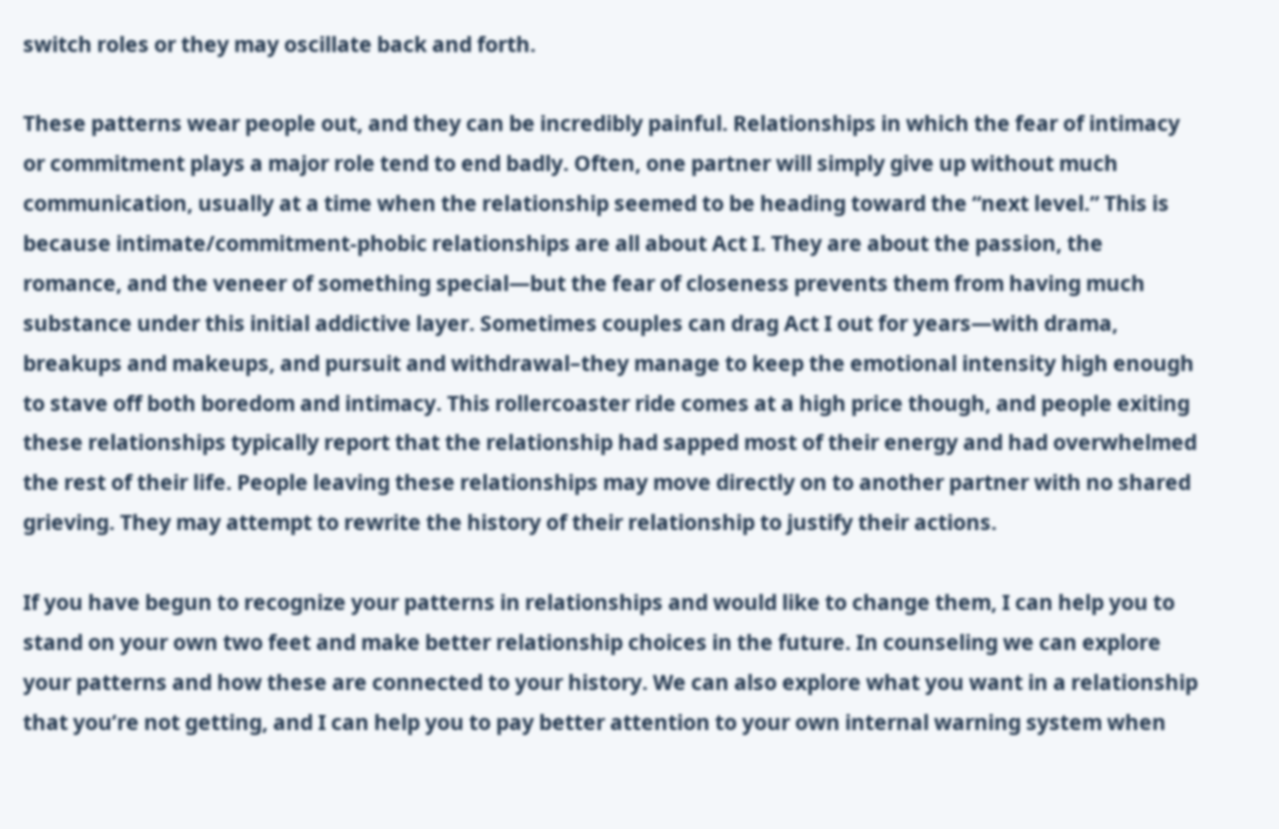switch roles or they may oscillate back and forth.

These patterns wear people out, and they can be incredibly painful. Relationships in which the fear of intimacy or commitment plays a major role tend to end badly. Often, one partner will simply give up without much communication, usually at a time when the relationship seemed to be heading toward the “next level.” This is because intimate/commitment-phobic relationships are all about Act I. They are about the passion, the romance, and the veneer of something special—but the fear of closeness prevents them from having much substance under this initial addictive layer. Sometimes couples can drag Act I out for years—with drama, breakups and makeups, and pursuit and withdrawal–they manage to keep the emotional intensity high enough to stave off both boredom and intimacy. This rollercoaster ride comes at a high price though, and people exiting these relationships typically report that the relationship had sapped most of their energy and had overwhelmed the rest of their life. People leaving these relationships may move directly on to another partner with no shared grieving. They may attempt to rewrite the history of their relationship to justify their actions.

If you have begun to recognize your patterns in relationships and would like to change them, I can help you to stand on your own two feet and make better relationship choices in the future. In counseling we can explore your patterns and how these are connected to your history. We can also explore what you want in a relationship that you’re not getting, and I can help you to pay better attention to your own internal warning system when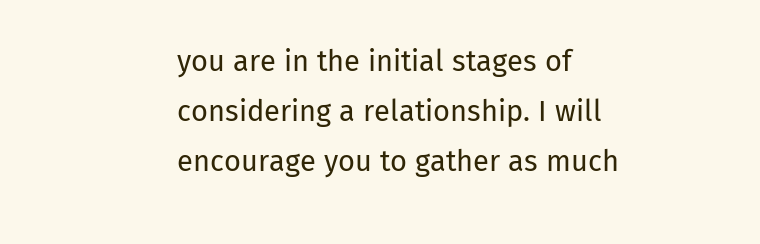you are in the initial stages of considering a relationship. I will encourage you to gather as much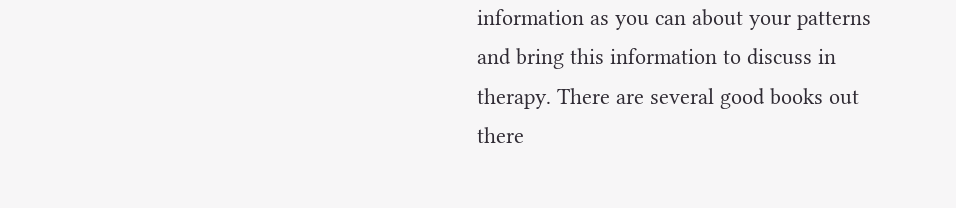information as you can about your patterns and bring this information to discuss in therapy. There are several good books out there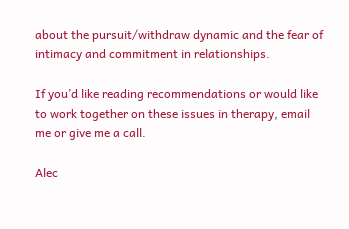about the pursuit/withdraw dynamic and the fear of intimacy and commitment in relationships.

If you’d like reading recommendations or would like to work together on these issues in therapy, email me or give me a call.

Alec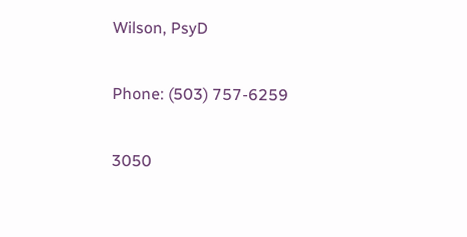Wilson, PsyD


Phone: (503) 757-6259


3050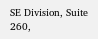SE Division, Suite 260,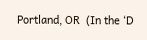Portland, OR  (In the ‘D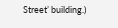Street’ building.)